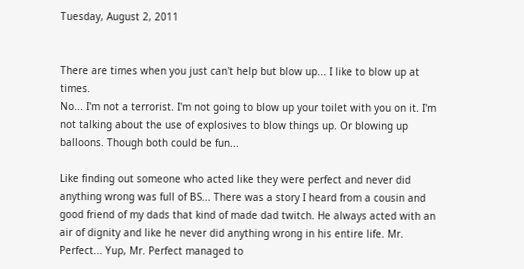Tuesday, August 2, 2011


There are times when you just can't help but blow up... I like to blow up at times.
No... I'm not a terrorist. I'm not going to blow up your toilet with you on it. I'm not talking about the use of explosives to blow things up. Or blowing up balloons. Though both could be fun...

Like finding out someone who acted like they were perfect and never did anything wrong was full of BS... There was a story I heard from a cousin and good friend of my dads that kind of made dad twitch. He always acted with an air of dignity and like he never did anything wrong in his entire life. Mr. Perfect... Yup, Mr. Perfect managed to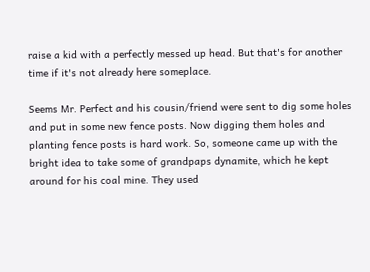raise a kid with a perfectly messed up head. But that's for another time if it's not already here someplace.

Seems Mr. Perfect and his cousin/friend were sent to dig some holes and put in some new fence posts. Now digging them holes and planting fence posts is hard work. So, someone came up with the bright idea to take some of grandpaps dynamite, which he kept around for his coal mine. They used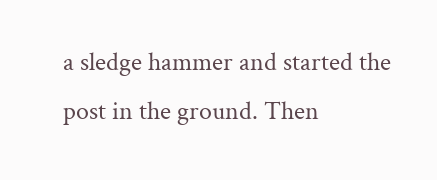a sledge hammer and started the post in the ground. Then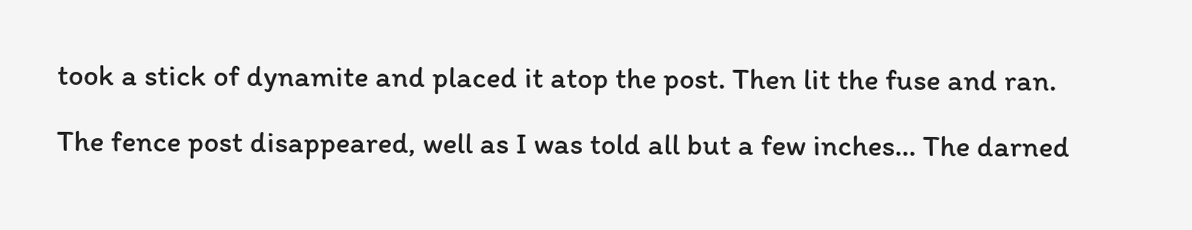took a stick of dynamite and placed it atop the post. Then lit the fuse and ran.

The fence post disappeared, well as I was told all but a few inches... The darned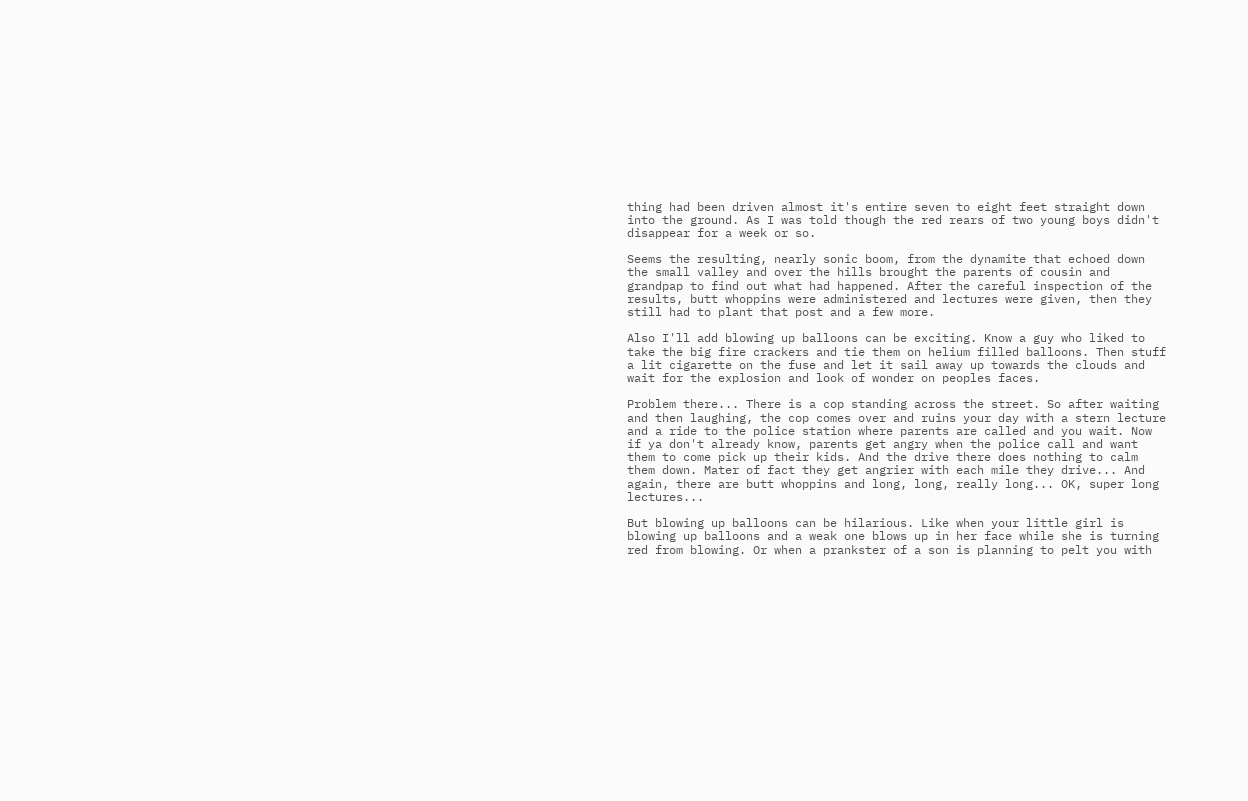thing had been driven almost it's entire seven to eight feet straight down into the ground. As I was told though the red rears of two young boys didn't disappear for a week or so.

Seems the resulting, nearly sonic boom, from the dynamite that echoed down the small valley and over the hills brought the parents of cousin and grandpap to find out what had happened. After the careful inspection of the results, butt whoppins were administered and lectures were given, then they still had to plant that post and a few more.

Also I'll add blowing up balloons can be exciting. Know a guy who liked to take the big fire crackers and tie them on helium filled balloons. Then stuff a lit cigarette on the fuse and let it sail away up towards the clouds and wait for the explosion and look of wonder on peoples faces.

Problem there... There is a cop standing across the street. So after waiting and then laughing, the cop comes over and ruins your day with a stern lecture and a ride to the police station where parents are called and you wait. Now if ya don't already know, parents get angry when the police call and want them to come pick up their kids. And the drive there does nothing to calm them down. Mater of fact they get angrier with each mile they drive... And again, there are butt whoppins and long, long, really long... OK, super long lectures...

But blowing up balloons can be hilarious. Like when your little girl is blowing up balloons and a weak one blows up in her face while she is turning red from blowing. Or when a prankster of a son is planning to pelt you with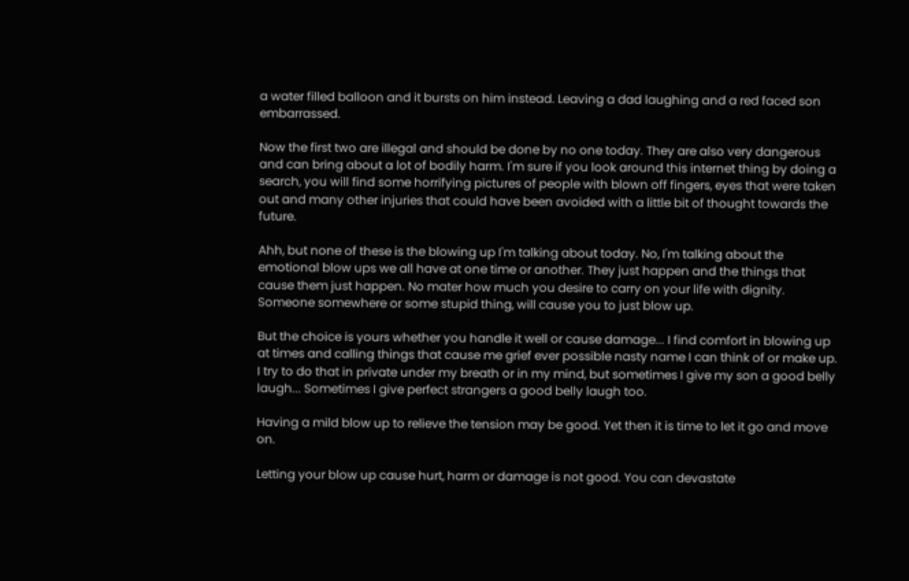a water filled balloon and it bursts on him instead. Leaving a dad laughing and a red faced son embarrassed.

Now the first two are illegal and should be done by no one today. They are also very dangerous and can bring about a lot of bodily harm. I'm sure if you look around this internet thing by doing a search, you will find some horrifying pictures of people with blown off fingers, eyes that were taken out and many other injuries that could have been avoided with a little bit of thought towards the future.

Ahh, but none of these is the blowing up I'm talking about today. No, I'm talking about the emotional blow ups we all have at one time or another. They just happen and the things that cause them just happen. No mater how much you desire to carry on your life with dignity. Someone somewhere or some stupid thing, will cause you to just blow up.

But the choice is yours whether you handle it well or cause damage... I find comfort in blowing up at times and calling things that cause me grief ever possible nasty name I can think of or make up. I try to do that in private under my breath or in my mind, but sometimes I give my son a good belly laugh... Sometimes I give perfect strangers a good belly laugh too.

Having a mild blow up to relieve the tension may be good. Yet then it is time to let it go and move on.

Letting your blow up cause hurt, harm or damage is not good. You can devastate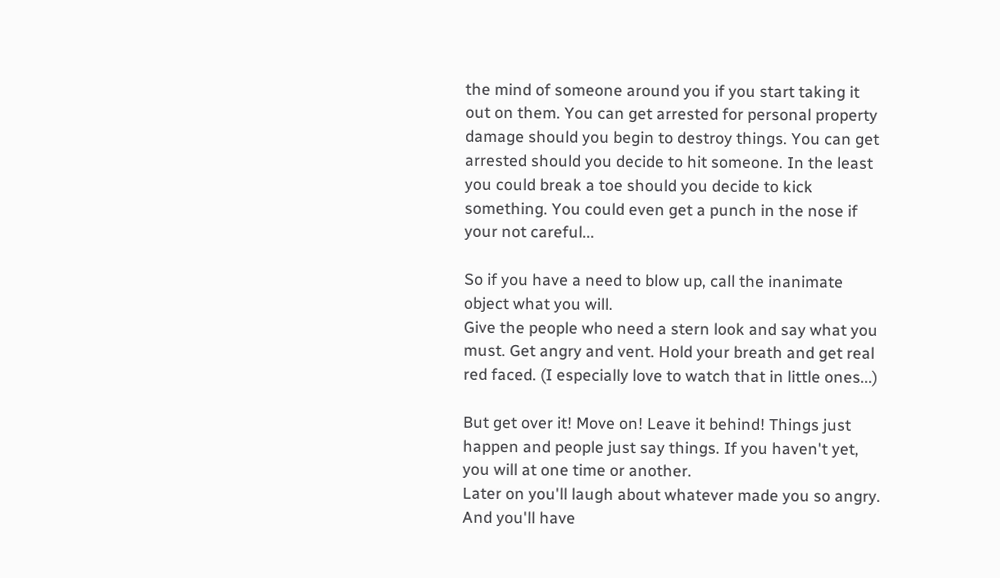the mind of someone around you if you start taking it out on them. You can get arrested for personal property damage should you begin to destroy things. You can get arrested should you decide to hit someone. In the least you could break a toe should you decide to kick something. You could even get a punch in the nose if your not careful...

So if you have a need to blow up, call the inanimate object what you will.
Give the people who need a stern look and say what you must. Get angry and vent. Hold your breath and get real red faced. (I especially love to watch that in little ones...)

But get over it! Move on! Leave it behind! Things just happen and people just say things. If you haven't yet, you will at one time or another.
Later on you'll laugh about whatever made you so angry. And you'll have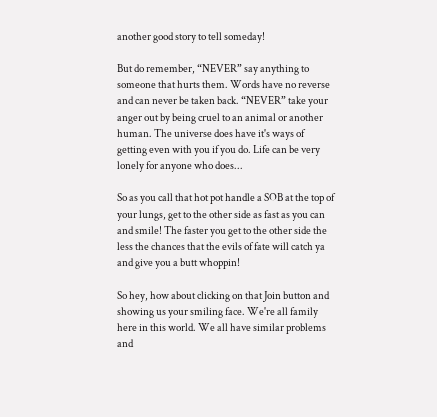another good story to tell someday!

But do remember, “NEVER” say anything to someone that hurts them. Words have no reverse and can never be taken back. “NEVER” take your anger out by being cruel to an animal or another human. The universe does have it's ways of getting even with you if you do. Life can be very lonely for anyone who does...

So as you call that hot pot handle a SOB at the top of your lungs, get to the other side as fast as you can and smile! The faster you get to the other side the less the chances that the evils of fate will catch ya and give you a butt whoppin!

So hey, how about clicking on that Join button and showing us your smiling face. We're all family here in this world. We all have similar problems and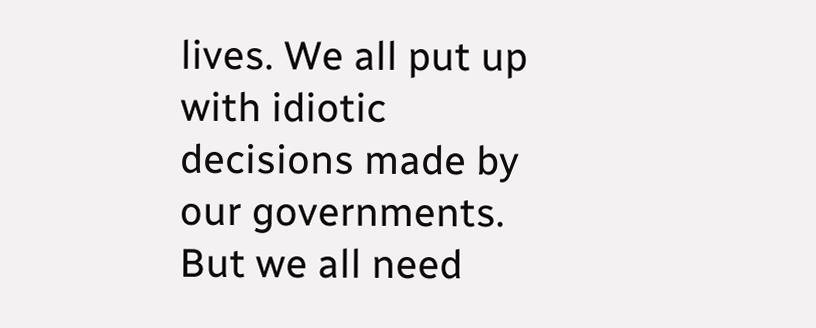lives. We all put up with idiotic decisions made by our governments. But we all need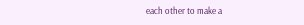each other to make a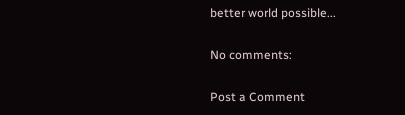better world possible...

No comments:

Post a Comment